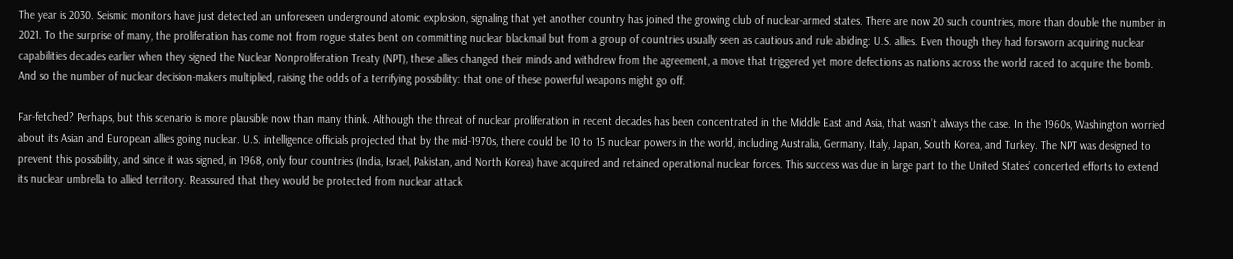The year is 2030. Seismic monitors have just detected an unforeseen underground atomic explosion, signaling that yet another country has joined the growing club of nuclear-armed states. There are now 20 such countries, more than double the number in 2021. To the surprise of many, the proliferation has come not from rogue states bent on committing nuclear blackmail but from a group of countries usually seen as cautious and rule abiding: U.S. allies. Even though they had forsworn acquiring nuclear capabilities decades earlier when they signed the Nuclear Nonproliferation Treaty (NPT), these allies changed their minds and withdrew from the agreement, a move that triggered yet more defections as nations across the world raced to acquire the bomb. And so the number of nuclear decision-makers multiplied, raising the odds of a terrifying possibility: that one of these powerful weapons might go off.

Far-fetched? Perhaps, but this scenario is more plausible now than many think. Although the threat of nuclear proliferation in recent decades has been concentrated in the Middle East and Asia, that wasn’t always the case. In the 1960s, Washington worried about its Asian and European allies going nuclear. U.S. intelligence officials projected that by the mid-1970s, there could be 10 to 15 nuclear powers in the world, including Australia, Germany, Italy, Japan, South Korea, and Turkey. The NPT was designed to prevent this possibility, and since it was signed, in 1968, only four countries (India, Israel, Pakistan, and North Korea) have acquired and retained operational nuclear forces. This success was due in large part to the United States’ concerted efforts to extend its nuclear umbrella to allied territory. Reassured that they would be protected from nuclear attack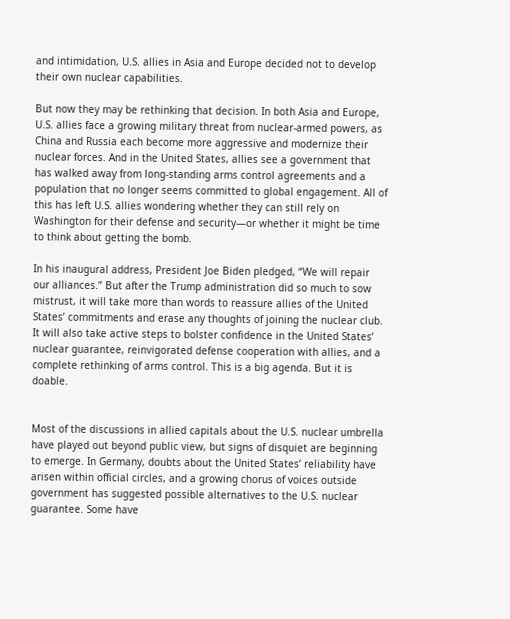and intimidation, U.S. allies in Asia and Europe decided not to develop their own nuclear capabilities.

But now they may be rethinking that decision. In both Asia and Europe, U.S. allies face a growing military threat from nuclear-armed powers, as China and Russia each become more aggressive and modernize their nuclear forces. And in the United States, allies see a government that has walked away from long-standing arms control agreements and a population that no longer seems committed to global engagement. All of this has left U.S. allies wondering whether they can still rely on Washington for their defense and security—or whether it might be time to think about getting the bomb.

In his inaugural address, President Joe Biden pledged, “We will repair our alliances.” But after the Trump administration did so much to sow mistrust, it will take more than words to reassure allies of the United States’ commitments and erase any thoughts of joining the nuclear club. It will also take active steps to bolster confidence in the United States’ nuclear guarantee, reinvigorated defense cooperation with allies, and a complete rethinking of arms control. This is a big agenda. But it is doable.


Most of the discussions in allied capitals about the U.S. nuclear umbrella have played out beyond public view, but signs of disquiet are beginning to emerge. In Germany, doubts about the United States’ reliability have arisen within official circles, and a growing chorus of voices outside government has suggested possible alternatives to the U.S. nuclear guarantee. Some have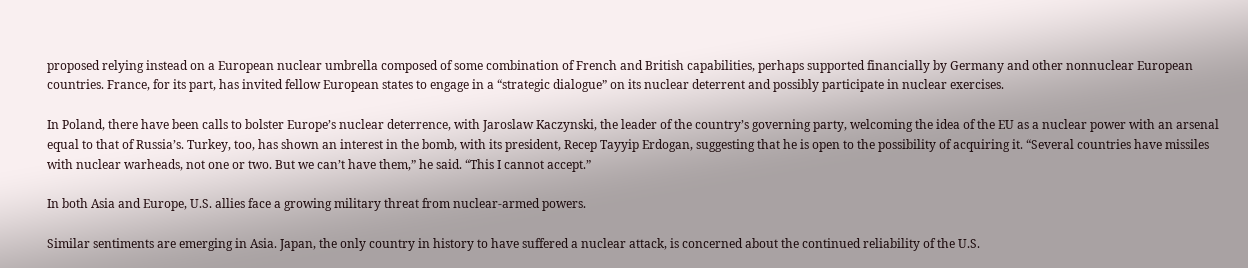proposed relying instead on a European nuclear umbrella composed of some combination of French and British capabilities, perhaps supported financially by Germany and other nonnuclear European countries. France, for its part, has invited fellow European states to engage in a “strategic dialogue” on its nuclear deterrent and possibly participate in nuclear exercises.

In Poland, there have been calls to bolster Europe’s nuclear deterrence, with Jaroslaw Kaczynski, the leader of the country’s governing party, welcoming the idea of the EU as a nuclear power with an arsenal equal to that of Russia’s. Turkey, too, has shown an interest in the bomb, with its president, Recep Tayyip Erdogan, suggesting that he is open to the possibility of acquiring it. “Several countries have missiles with nuclear warheads, not one or two. But we can’t have them,” he said. “This I cannot accept.”

In both Asia and Europe, U.S. allies face a growing military threat from nuclear-armed powers.

Similar sentiments are emerging in Asia. Japan, the only country in history to have suffered a nuclear attack, is concerned about the continued reliability of the U.S.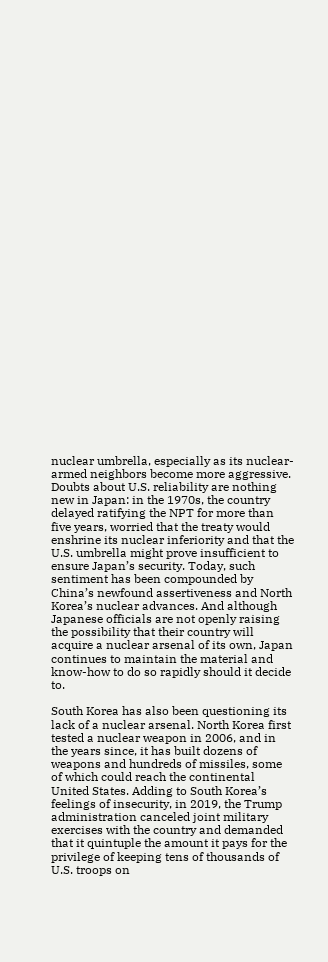nuclear umbrella, especially as its nuclear-armed neighbors become more aggressive. Doubts about U.S. reliability are nothing new in Japan: in the 1970s, the country delayed ratifying the NPT for more than five years, worried that the treaty would enshrine its nuclear inferiority and that the U.S. umbrella might prove insufficient to ensure Japan’s security. Today, such sentiment has been compounded by China’s newfound assertiveness and North Korea’s nuclear advances. And although Japanese officials are not openly raising the possibility that their country will acquire a nuclear arsenal of its own, Japan continues to maintain the material and know-how to do so rapidly should it decide to.

South Korea has also been questioning its lack of a nuclear arsenal. North Korea first tested a nuclear weapon in 2006, and in the years since, it has built dozens of weapons and hundreds of missiles, some of which could reach the continental United States. Adding to South Korea’s feelings of insecurity, in 2019, the Trump administration canceled joint military exercises with the country and demanded that it quintuple the amount it pays for the privilege of keeping tens of thousands of U.S. troops on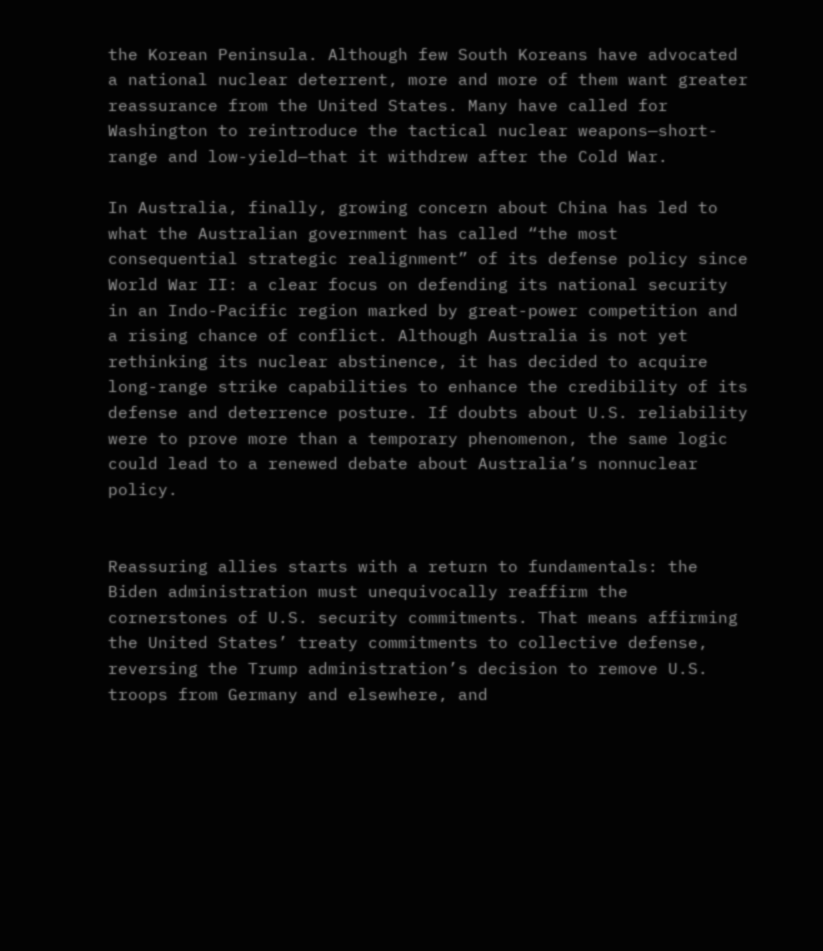the Korean Peninsula. Although few South Koreans have advocated a national nuclear deterrent, more and more of them want greater reassurance from the United States. Many have called for Washington to reintroduce the tactical nuclear weapons—short-range and low-yield—that it withdrew after the Cold War.

In Australia, finally, growing concern about China has led to what the Australian government has called “the most consequential strategic realignment” of its defense policy since World War II: a clear focus on defending its national security in an Indo-Pacific region marked by great-power competition and a rising chance of conflict. Although Australia is not yet rethinking its nuclear abstinence, it has decided to acquire long-range strike capabilities to enhance the credibility of its defense and deterrence posture. If doubts about U.S. reliability were to prove more than a temporary phenomenon, the same logic could lead to a renewed debate about Australia’s nonnuclear policy.


Reassuring allies starts with a return to fundamentals: the Biden administration must unequivocally reaffirm the cornerstones of U.S. security commitments. That means affirming the United States’ treaty commitments to collective defense, reversing the Trump administration’s decision to remove U.S. troops from Germany and elsewhere, and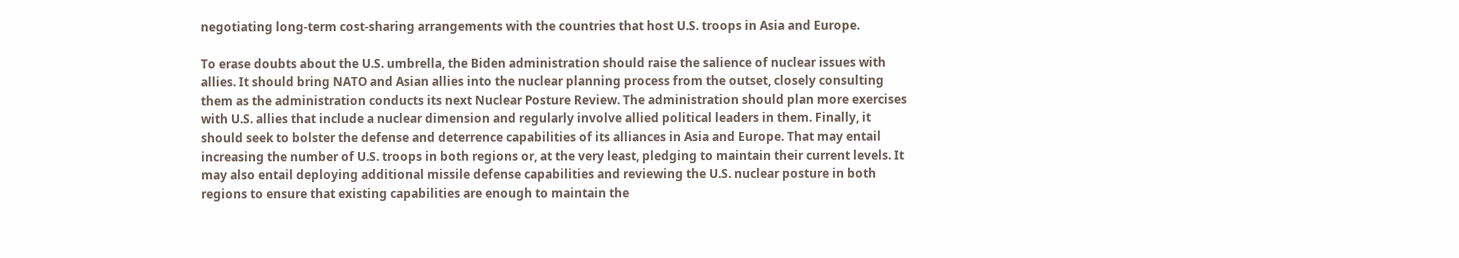negotiating long-term cost-sharing arrangements with the countries that host U.S. troops in Asia and Europe.

To erase doubts about the U.S. umbrella, the Biden administration should raise the salience of nuclear issues with allies. It should bring NATO and Asian allies into the nuclear planning process from the outset, closely consulting them as the administration conducts its next Nuclear Posture Review. The administration should plan more exercises with U.S. allies that include a nuclear dimension and regularly involve allied political leaders in them. Finally, it should seek to bolster the defense and deterrence capabilities of its alliances in Asia and Europe. That may entail increasing the number of U.S. troops in both regions or, at the very least, pledging to maintain their current levels. It may also entail deploying additional missile defense capabilities and reviewing the U.S. nuclear posture in both regions to ensure that existing capabilities are enough to maintain the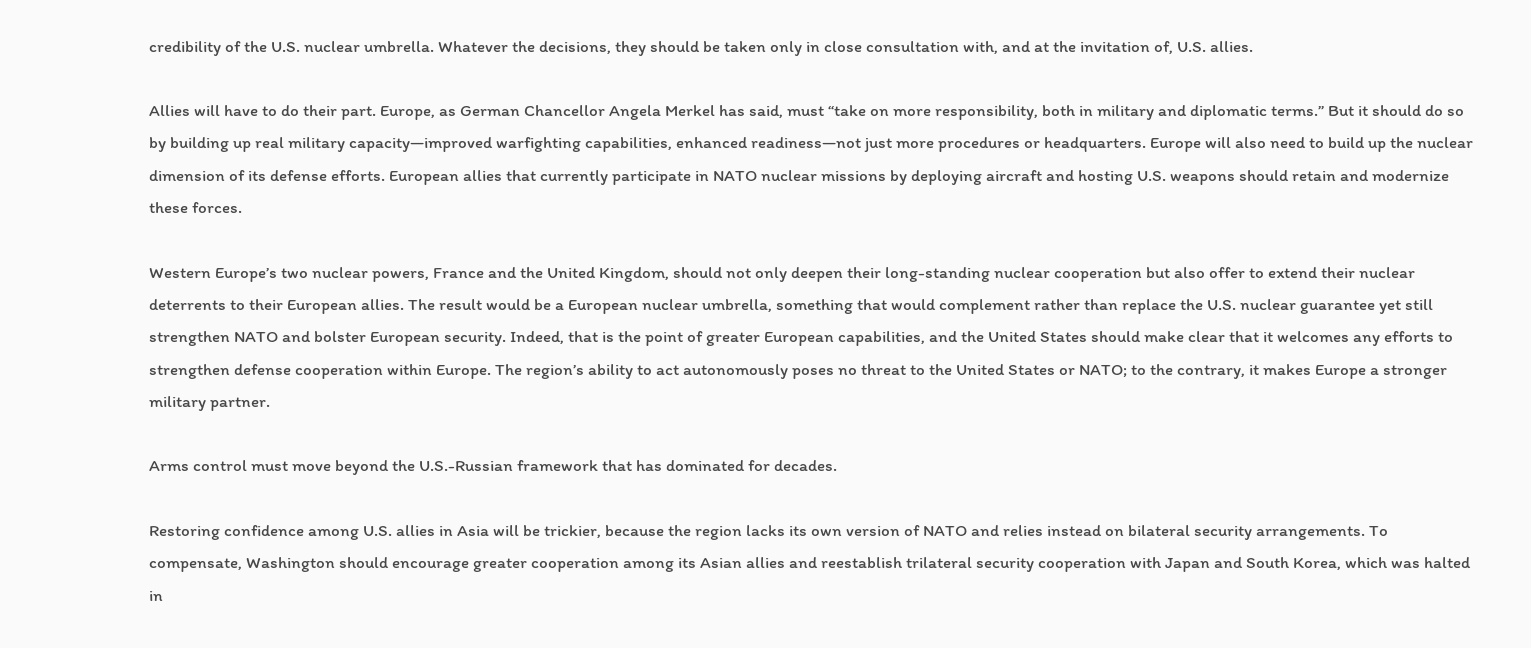credibility of the U.S. nuclear umbrella. Whatever the decisions, they should be taken only in close consultation with, and at the invitation of, U.S. allies.

Allies will have to do their part. Europe, as German Chancellor Angela Merkel has said, must “take on more responsibility, both in military and diplomatic terms.” But it should do so by building up real military capacity—improved warfighting capabilities, enhanced readiness—not just more procedures or headquarters. Europe will also need to build up the nuclear dimension of its defense efforts. European allies that currently participate in NATO nuclear missions by deploying aircraft and hosting U.S. weapons should retain and modernize these forces.

Western Europe’s two nuclear powers, France and the United Kingdom, should not only deepen their long-standing nuclear cooperation but also offer to extend their nuclear deterrents to their European allies. The result would be a European nuclear umbrella, something that would complement rather than replace the U.S. nuclear guarantee yet still strengthen NATO and bolster European security. Indeed, that is the point of greater European capabilities, and the United States should make clear that it welcomes any efforts to strengthen defense cooperation within Europe. The region’s ability to act autonomously poses no threat to the United States or NATO; to the contrary, it makes Europe a stronger military partner.

Arms control must move beyond the U.S.-Russian framework that has dominated for decades.

Restoring confidence among U.S. allies in Asia will be trickier, because the region lacks its own version of NATO and relies instead on bilateral security arrangements. To compensate, Washington should encourage greater cooperation among its Asian allies and reestablish trilateral security cooperation with Japan and South Korea, which was halted in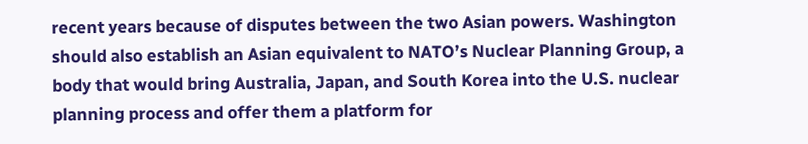recent years because of disputes between the two Asian powers. Washington should also establish an Asian equivalent to NATO’s Nuclear Planning Group, a body that would bring Australia, Japan, and South Korea into the U.S. nuclear planning process and offer them a platform for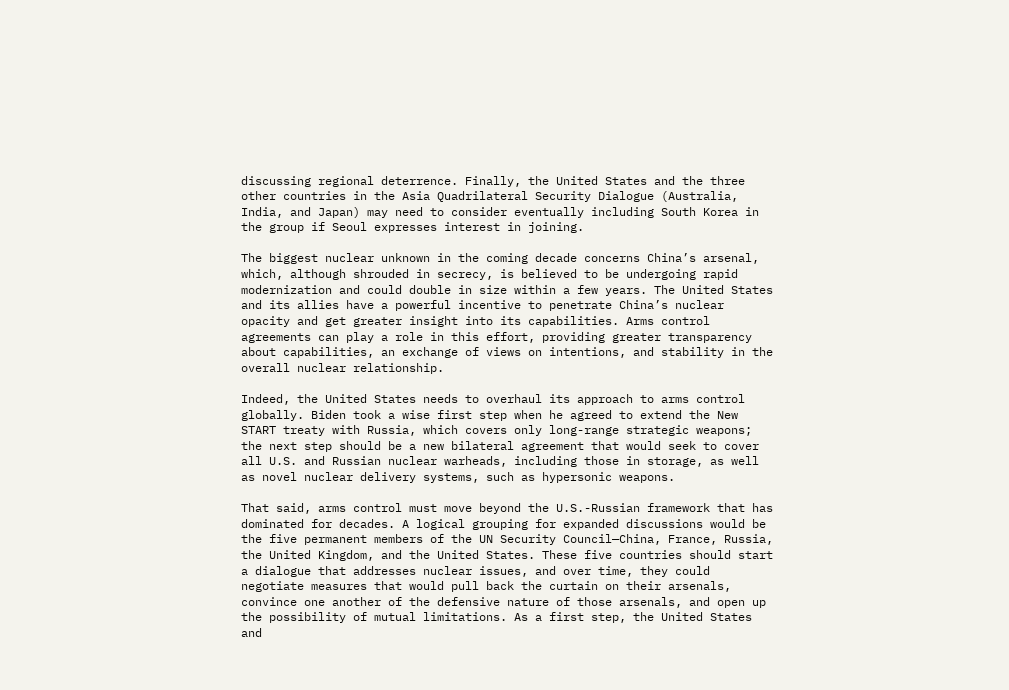discussing regional deterrence. Finally, the United States and the three other countries in the Asia Quadrilateral Security Dialogue (Australia, India, and Japan) may need to consider eventually including South Korea in the group if Seoul expresses interest in joining.

The biggest nuclear unknown in the coming decade concerns China’s arsenal, which, although shrouded in secrecy, is believed to be undergoing rapid modernization and could double in size within a few years. The United States and its allies have a powerful incentive to penetrate China’s nuclear opacity and get greater insight into its capabilities. Arms control agreements can play a role in this effort, providing greater transparency about capabilities, an exchange of views on intentions, and stability in the overall nuclear relationship.

Indeed, the United States needs to overhaul its approach to arms control globally. Biden took a wise first step when he agreed to extend the New START treaty with Russia, which covers only long-range strategic weapons; the next step should be a new bilateral agreement that would seek to cover all U.S. and Russian nuclear warheads, including those in storage, as well as novel nuclear delivery systems, such as hypersonic weapons.

That said, arms control must move beyond the U.S.-Russian framework that has dominated for decades. A logical grouping for expanded discussions would be the five permanent members of the UN Security Council—China, France, Russia, the United Kingdom, and the United States. These five countries should start a dialogue that addresses nuclear issues, and over time, they could negotiate measures that would pull back the curtain on their arsenals, convince one another of the defensive nature of those arsenals, and open up the possibility of mutual limitations. As a first step, the United States and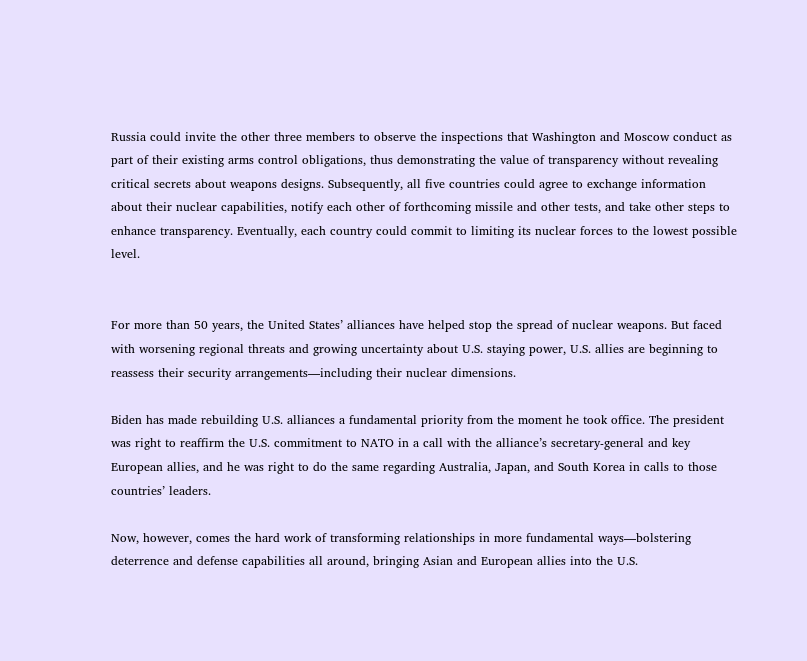Russia could invite the other three members to observe the inspections that Washington and Moscow conduct as part of their existing arms control obligations, thus demonstrating the value of transparency without revealing critical secrets about weapons designs. Subsequently, all five countries could agree to exchange information about their nuclear capabilities, notify each other of forthcoming missile and other tests, and take other steps to enhance transparency. Eventually, each country could commit to limiting its nuclear forces to the lowest possible level.


For more than 50 years, the United States’ alliances have helped stop the spread of nuclear weapons. But faced with worsening regional threats and growing uncertainty about U.S. staying power, U.S. allies are beginning to reassess their security arrangements—including their nuclear dimensions.

Biden has made rebuilding U.S. alliances a fundamental priority from the moment he took office. The president was right to reaffirm the U.S. commitment to NATO in a call with the alliance’s secretary-general and key European allies, and he was right to do the same regarding Australia, Japan, and South Korea in calls to those countries’ leaders.

Now, however, comes the hard work of transforming relationships in more fundamental ways—bolstering deterrence and defense capabilities all around, bringing Asian and European allies into the U.S.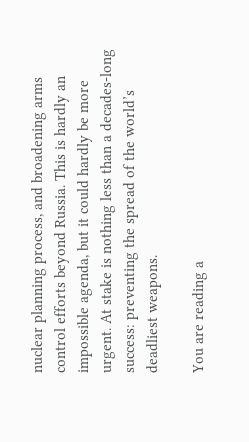nuclear planning process, and broadening arms control efforts beyond Russia. This is hardly an impossible agenda, but it could hardly be more urgent. At stake is nothing less than a decades-long success: preventing the spread of the world’s deadliest weapons.

You are reading a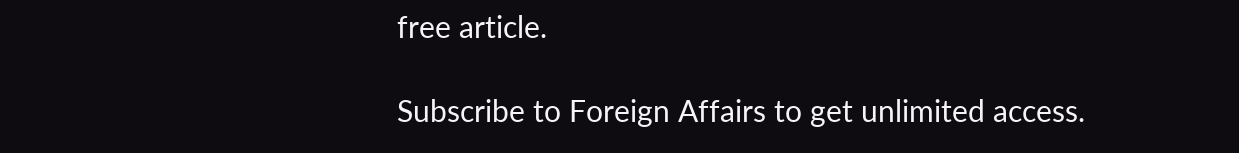free article.

Subscribe to Foreign Affairs to get unlimited access.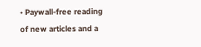• Paywall-free reading of new articles and a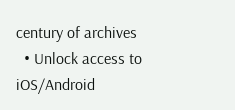century of archives
  • Unlock access to iOS/Android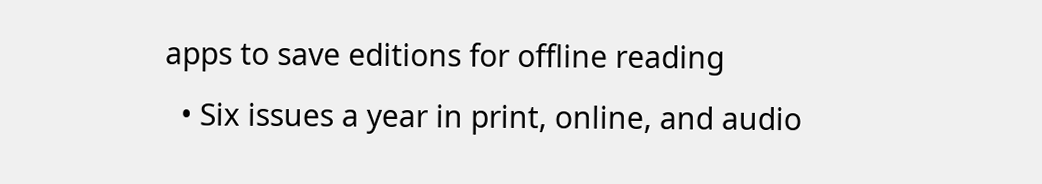apps to save editions for offline reading
  • Six issues a year in print, online, and audio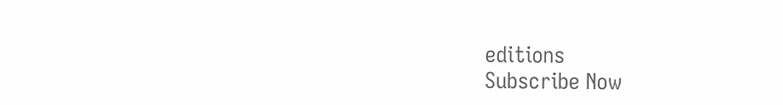editions
Subscribe Now